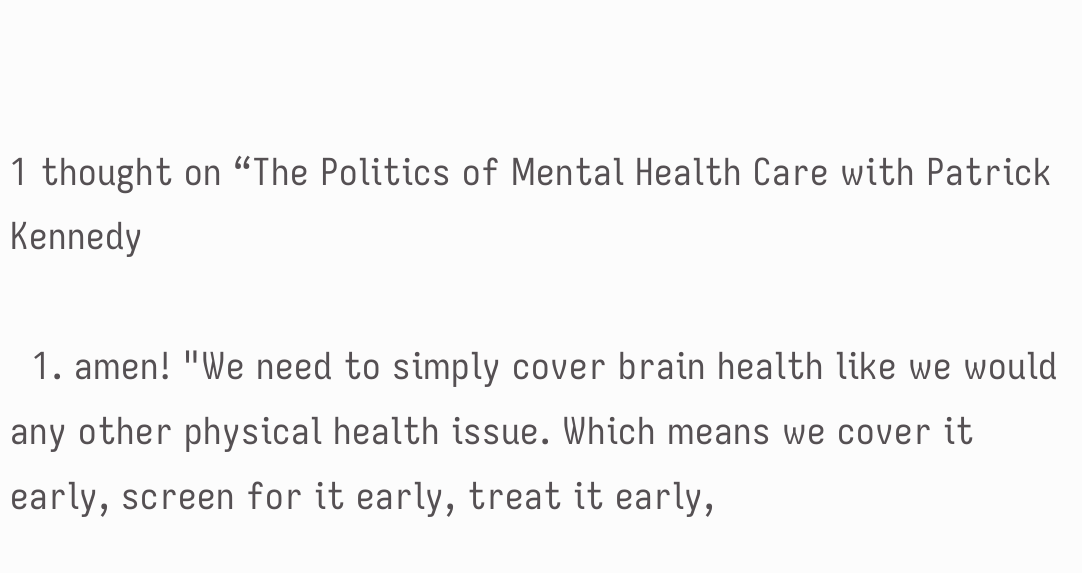1 thought on “The Politics of Mental Health Care with Patrick Kennedy

  1. amen! "We need to simply cover brain health like we would any other physical health issue. Which means we cover it early, screen for it early, treat it early,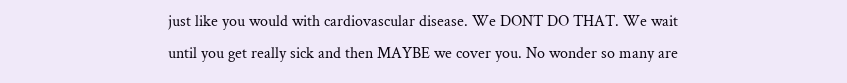just like you would with cardiovascular disease. We DONT DO THAT. We wait until you get really sick and then MAYBE we cover you. No wonder so many are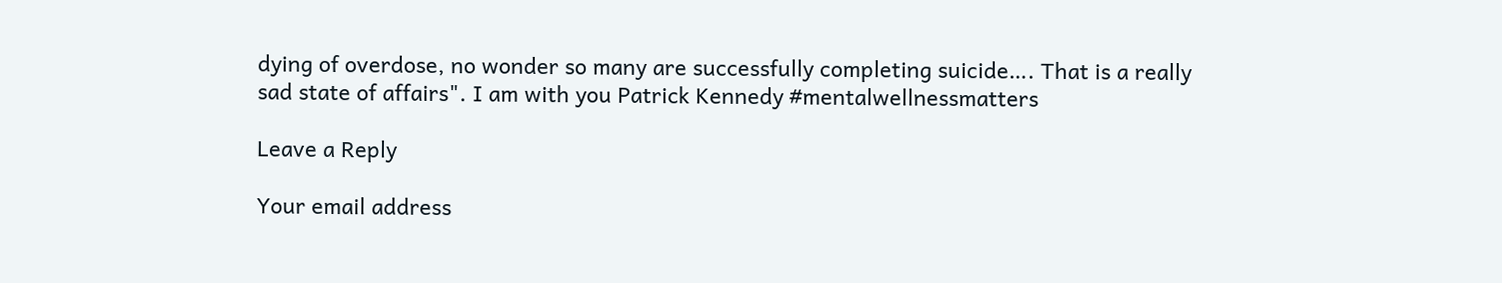dying of overdose, no wonder so many are successfully completing suicide…. That is a really sad state of affairs". I am with you Patrick Kennedy #mentalwellnessmatters

Leave a Reply

Your email address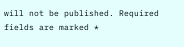will not be published. Required fields are marked *